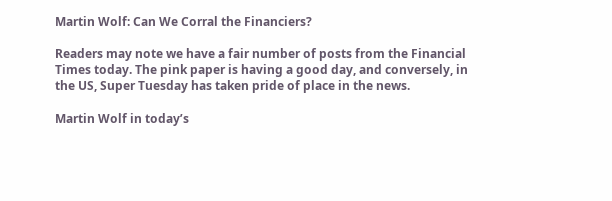Martin Wolf: Can We Corral the Financiers?

Readers may note we have a fair number of posts from the Financial Times today. The pink paper is having a good day, and conversely, in the US, Super Tuesday has taken pride of place in the news.

Martin Wolf in today’s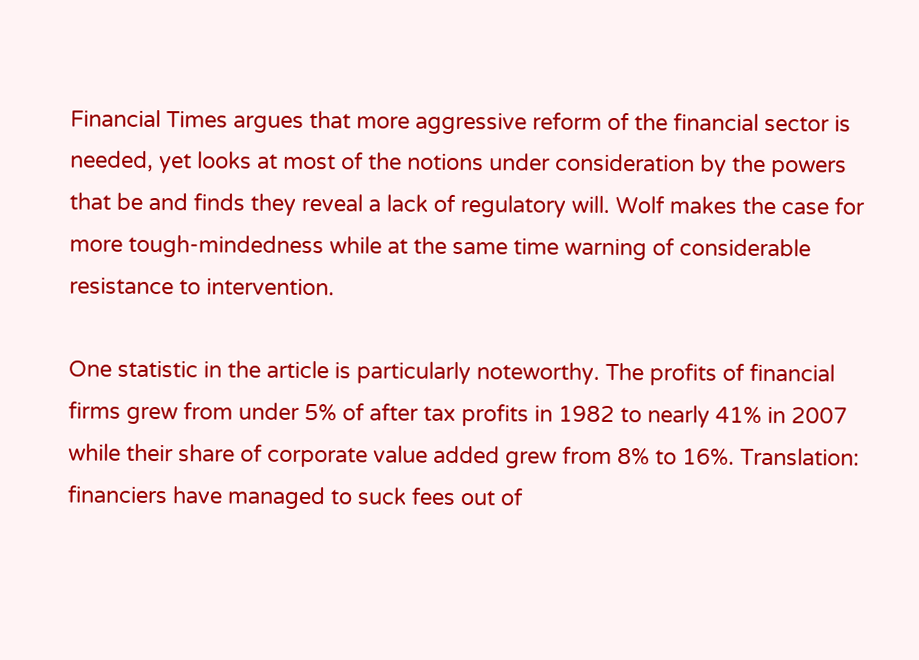Financial Times argues that more aggressive reform of the financial sector is needed, yet looks at most of the notions under consideration by the powers that be and finds they reveal a lack of regulatory will. Wolf makes the case for more tough-mindedness while at the same time warning of considerable resistance to intervention.

One statistic in the article is particularly noteworthy. The profits of financial firms grew from under 5% of after tax profits in 1982 to nearly 41% in 2007 while their share of corporate value added grew from 8% to 16%. Translation: financiers have managed to suck fees out of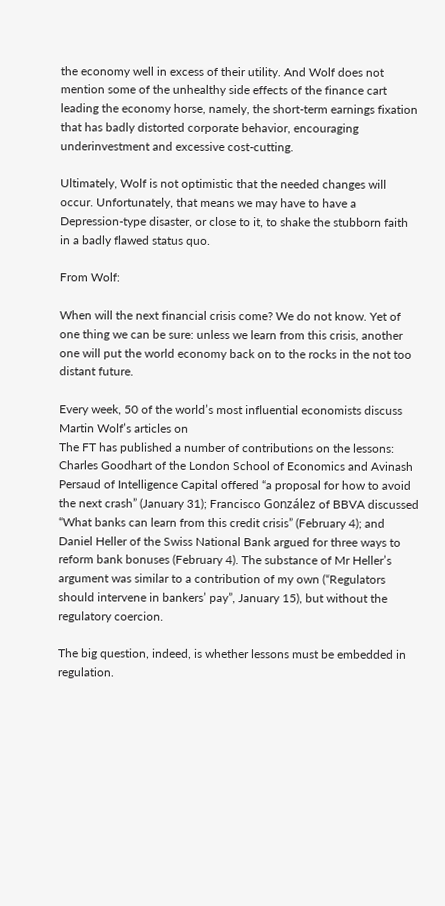the economy well in excess of their utility. And Wolf does not mention some of the unhealthy side effects of the finance cart leading the economy horse, namely, the short-term earnings fixation that has badly distorted corporate behavior, encouraging underinvestment and excessive cost-cutting.

Ultimately, Wolf is not optimistic that the needed changes will occur. Unfortunately, that means we may have to have a Depression-type disaster, or close to it, to shake the stubborn faith in a badly flawed status quo.

From Wolf:

When will the next financial crisis come? We do not know. Yet of one thing we can be sure: unless we learn from this crisis, another one will put the world economy back on to the rocks in the not too distant future.

Every week, 50 of the world’s most influential economists discuss Martin Wolf’s articles on
The FT has published a number of contributions on the lessons: Charles Goodhart of the London School of Economics and Avinash Persaud of Intelligence Capital offered “a proposal for how to avoid the next crash” (January 31); Francisco González of BBVA discussed “What banks can learn from this credit crisis” (February 4); and Daniel Heller of the Swiss National Bank argued for three ways to reform bank bonuses (February 4). The substance of Mr Heller’s argument was similar to a contribution of my own (“Regulators should intervene in bankers’ pay”, January 15), but without the regulatory coercion.

The big question, indeed, is whether lessons must be embedded in regulation.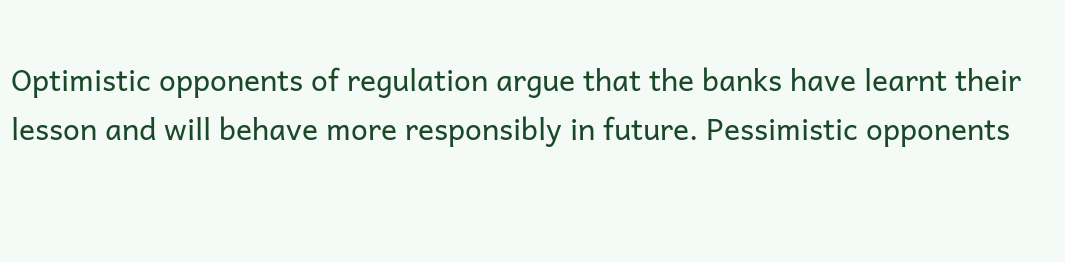Optimistic opponents of regulation argue that the banks have learnt their lesson and will behave more responsibly in future. Pessimistic opponents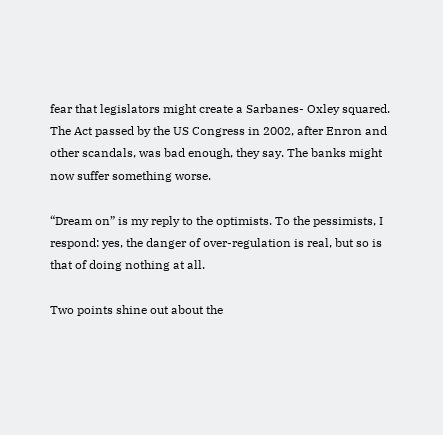fear that legislators might create a Sarbanes- Oxley squared. The Act passed by the US Congress in 2002, after Enron and other scandals, was bad enough, they say. The banks might now suffer something worse.

“Dream on” is my reply to the optimists. To the pessimists, I respond: yes, the danger of over-regulation is real, but so is that of doing nothing at all.

Two points shine out about the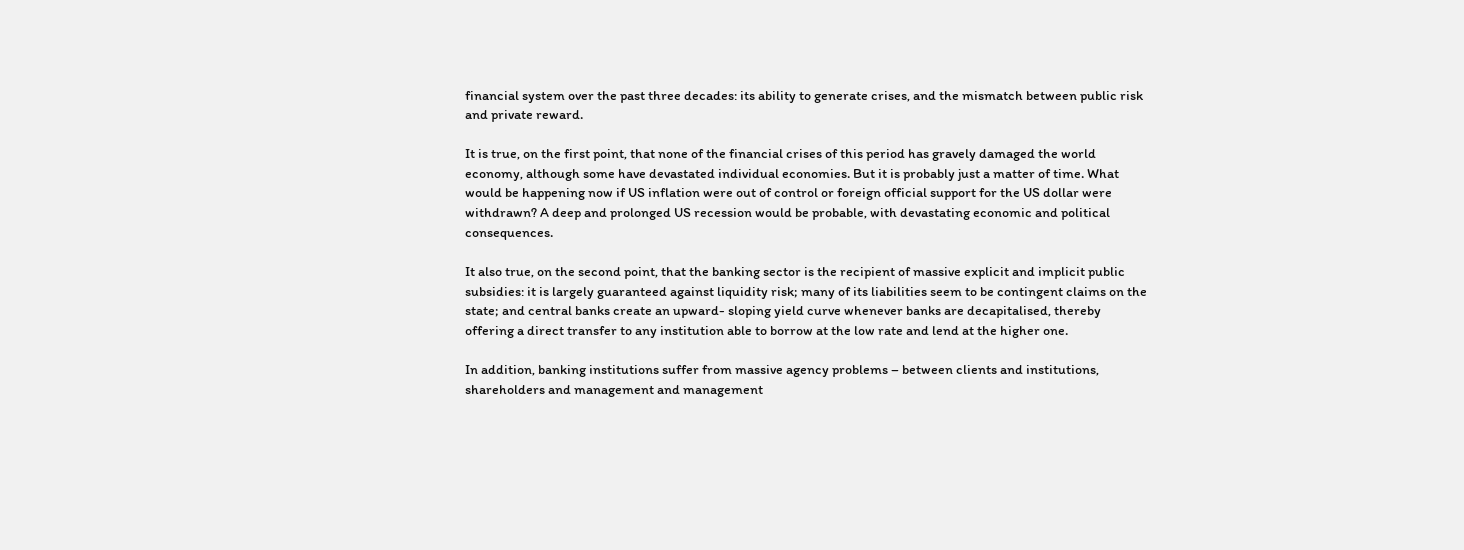financial system over the past three decades: its ability to generate crises, and the mismatch between public risk and private reward.

It is true, on the first point, that none of the financial crises of this period has gravely damaged the world economy, although some have devastated individual economies. But it is probably just a matter of time. What would be happening now if US inflation were out of control or foreign official support for the US dollar were withdrawn? A deep and prolonged US recession would be probable, with devastating economic and political consequences.

It also true, on the second point, that the banking sector is the recipient of massive explicit and implicit public subsidies: it is largely guaranteed against liquidity risk; many of its liabilities seem to be contingent claims on the state; and central banks create an upward- sloping yield curve whenever banks are decapitalised, thereby offering a direct transfer to any institution able to borrow at the low rate and lend at the higher one.

In addition, banking institutions suffer from massive agency problems – between clients and institutions, shareholders and management and management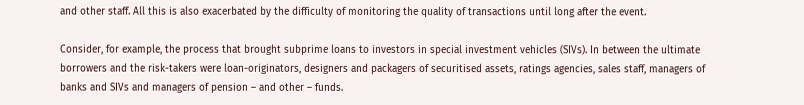and other staff. All this is also exacerbated by the difficulty of monitoring the quality of transactions until long after the event.

Consider, for example, the process that brought subprime loans to investors in special investment vehicles (SIVs). In between the ultimate borrowers and the risk-takers were loan-originators, designers and packagers of securitised assets, ratings agencies, sales staff, managers of banks and SIVs and managers of pension – and other – funds.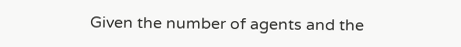Given the number of agents and the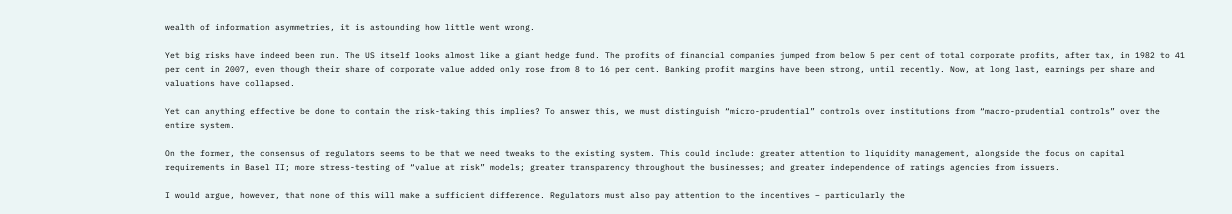wealth of information asymmetries, it is astounding how little went wrong.

Yet big risks have indeed been run. The US itself looks almost like a giant hedge fund. The profits of financial companies jumped from below 5 per cent of total corporate profits, after tax, in 1982 to 41 per cent in 2007, even though their share of corporate value added only rose from 8 to 16 per cent. Banking profit margins have been strong, until recently. Now, at long last, earnings per share and valuations have collapsed.

Yet can anything effective be done to contain the risk-taking this implies? To answer this, we must distinguish “micro-prudential” controls over institutions from “macro-prudential controls” over the entire system.

On the former, the consensus of regulators seems to be that we need tweaks to the existing system. This could include: greater attention to liquidity management, alongside the focus on capital requirements in Basel II; more stress-testing of “value at risk” models; greater transparency throughout the businesses; and greater independence of ratings agencies from issuers.

I would argue, however, that none of this will make a sufficient difference. Regulators must also pay attention to the incentives – particularly the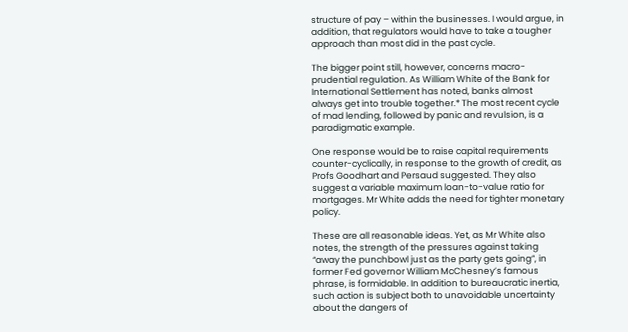structure of pay – within the businesses. I would argue, in addition, that regulators would have to take a tougher approach than most did in the past cycle.

The bigger point still, however, concerns macro-prudential regulation. As William White of the Bank for International Settlement has noted, banks almost always get into trouble together.* The most recent cycle of mad lending, followed by panic and revulsion, is a paradigmatic example.

One response would be to raise capital requirements counter-cyclically, in response to the growth of credit, as Profs Goodhart and Persaud suggested. They also suggest a variable maximum loan-to-value ratio for mortgages. Mr White adds the need for tighter monetary policy.

These are all reasonable ideas. Yet, as Mr White also notes, the strength of the pressures against taking “away the punchbowl just as the party gets going”, in former Fed governor William McChesney’s famous phrase, is formidable. In addition to bureaucratic inertia, such action is subject both to unavoidable uncertainty about the dangers of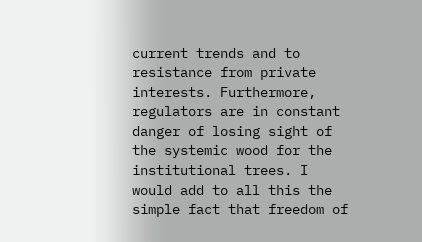current trends and to resistance from private interests. Furthermore, regulators are in constant danger of losing sight of the systemic wood for the institutional trees. I would add to all this the simple fact that freedom of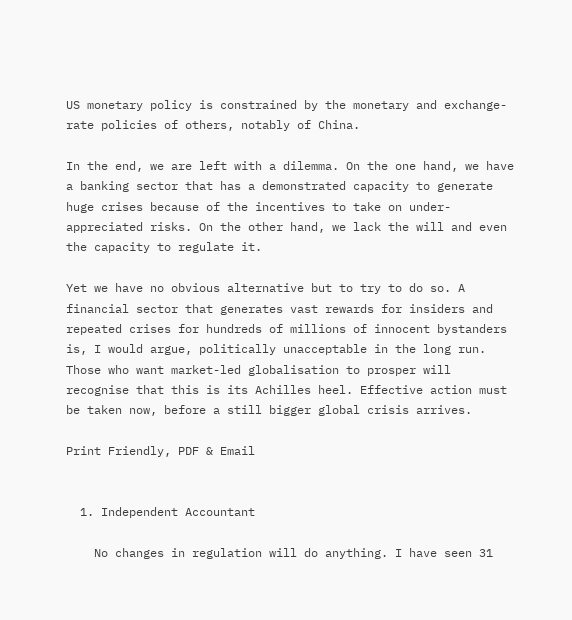US monetary policy is constrained by the monetary and exchange-rate policies of others, notably of China.

In the end, we are left with a dilemma. On the one hand, we have a banking sector that has a demonstrated capacity to generate huge crises because of the incentives to take on under-appreciated risks. On the other hand, we lack the will and even the capacity to regulate it.

Yet we have no obvious alternative but to try to do so. A financial sector that generates vast rewards for insiders and repeated crises for hundreds of millions of innocent bystanders is, I would argue, politically unacceptable in the long run. Those who want market-led globalisation to prosper will recognise that this is its Achilles heel. Effective action must be taken now, before a still bigger global crisis arrives.

Print Friendly, PDF & Email


  1. Independent Accountant

    No changes in regulation will do anything. I have seen 31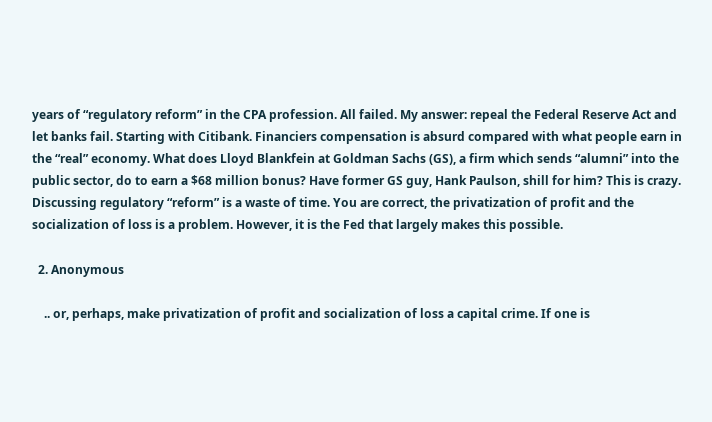years of “regulatory reform” in the CPA profession. All failed. My answer: repeal the Federal Reserve Act and let banks fail. Starting with Citibank. Financiers compensation is absurd compared with what people earn in the “real” economy. What does Lloyd Blankfein at Goldman Sachs (GS), a firm which sends “alumni” into the public sector, do to earn a $68 million bonus? Have former GS guy, Hank Paulson, shill for him? This is crazy. Discussing regulatory “reform” is a waste of time. You are correct, the privatization of profit and the socialization of loss is a problem. However, it is the Fed that largely makes this possible.

  2. Anonymous

    .. or, perhaps, make privatization of profit and socialization of loss a capital crime. If one is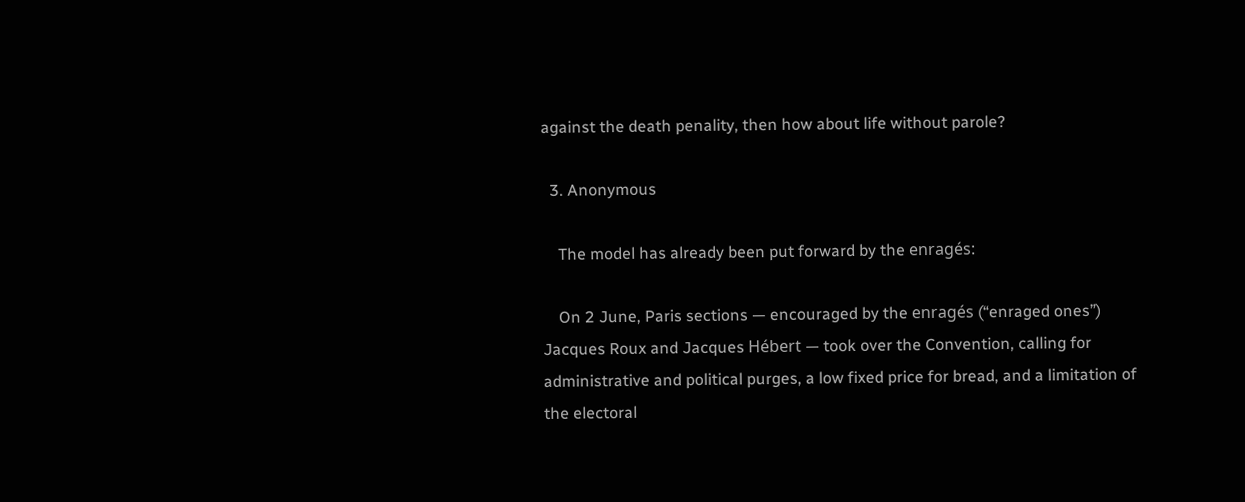against the death penality, then how about life without parole?

  3. Anonymous

    The model has already been put forward by the enragés:

    On 2 June, Paris sections — encouraged by the enragés (“enraged ones”) Jacques Roux and Jacques Hébert — took over the Convention, calling for administrative and political purges, a low fixed price for bread, and a limitation of the electoral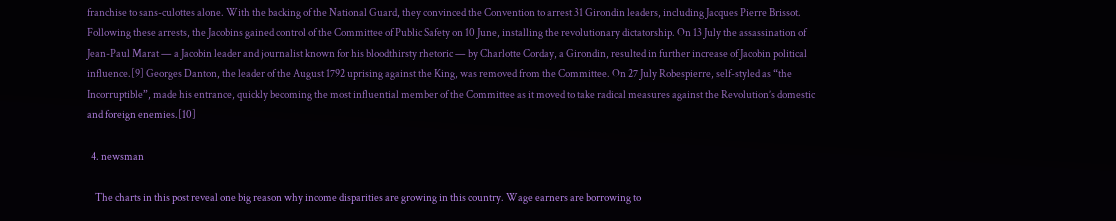franchise to sans-culottes alone. With the backing of the National Guard, they convinced the Convention to arrest 31 Girondin leaders, including Jacques Pierre Brissot. Following these arrests, the Jacobins gained control of the Committee of Public Safety on 10 June, installing the revolutionary dictatorship. On 13 July the assassination of Jean-Paul Marat — a Jacobin leader and journalist known for his bloodthirsty rhetoric — by Charlotte Corday, a Girondin, resulted in further increase of Jacobin political influence.[9] Georges Danton, the leader of the August 1792 uprising against the King, was removed from the Committee. On 27 July Robespierre, self-styled as “the Incorruptible”, made his entrance, quickly becoming the most influential member of the Committee as it moved to take radical measures against the Revolution’s domestic and foreign enemies.[10]

  4. newsman

    The charts in this post reveal one big reason why income disparities are growing in this country. Wage earners are borrowing to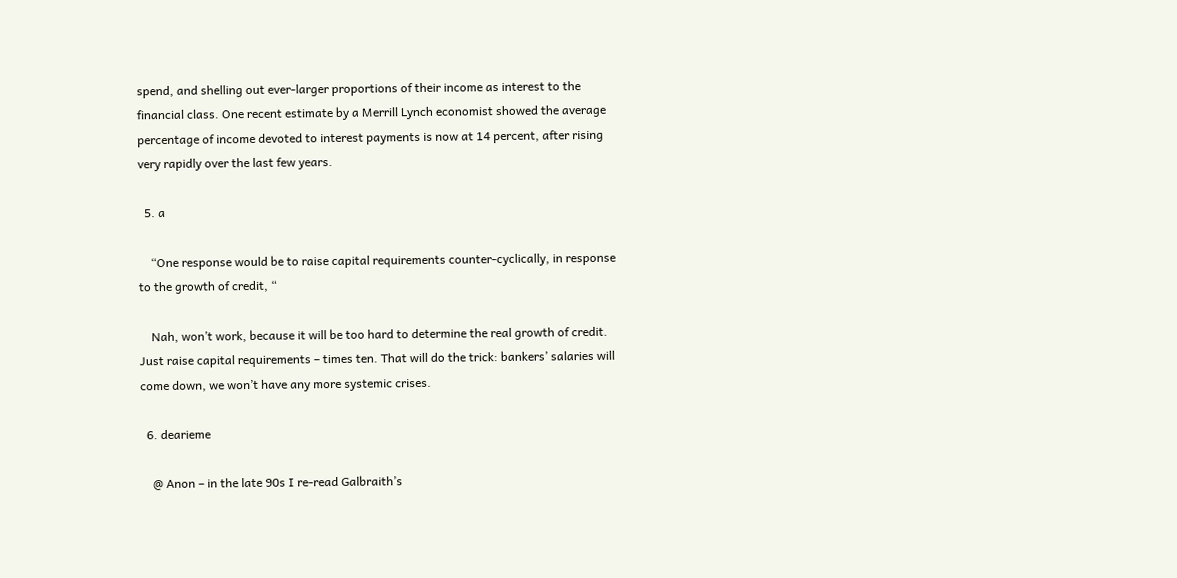spend, and shelling out ever-larger proportions of their income as interest to the financial class. One recent estimate by a Merrill Lynch economist showed the average percentage of income devoted to interest payments is now at 14 percent, after rising very rapidly over the last few years.

  5. a

    “One response would be to raise capital requirements counter-cyclically, in response to the growth of credit, “

    Nah, won’t work, because it will be too hard to determine the real growth of credit. Just raise capital requirements – times ten. That will do the trick: bankers’ salaries will come down, we won’t have any more systemic crises.

  6. dearieme

    @ Anon – in the late 90s I re-read Galbraith’s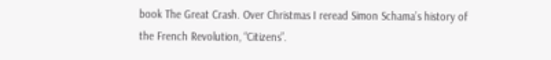book The Great Crash. Over Christmas I reread Simon Schama’s history of the French Revolution, “Citizens”.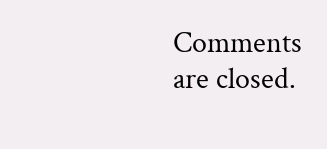Comments are closed.